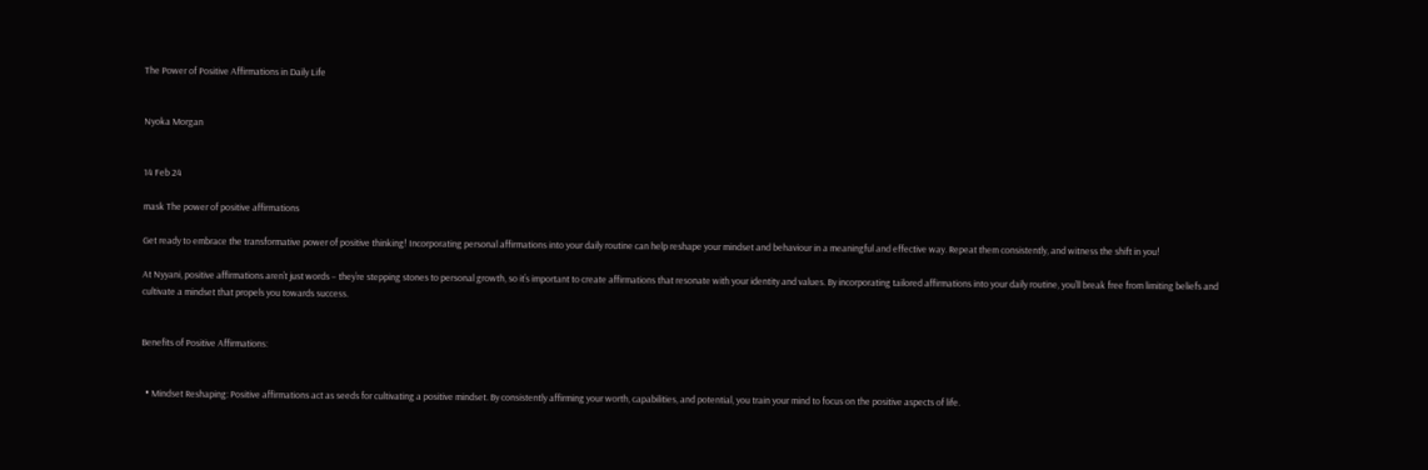The Power of Positive Affirmations in Daily Life


Nyoka Morgan


14 Feb 24

mask The power of positive affirmations

Get ready to embrace the transformative power of positive thinking! Incorporating personal affirmations into your daily routine can help reshape your mindset and behaviour in a meaningful and effective way. Repeat them consistently, and witness the shift in you!

At Nyyani, positive affirmations aren’t just words – they’re stepping stones to personal growth, so it’s important to create affirmations that resonate with your identity and values. By incorporating tailored affirmations into your daily routine, you’ll break free from limiting beliefs and cultivate a mindset that propels you towards success.


Benefits of Positive Affirmations:


  • Mindset Reshaping: Positive affirmations act as seeds for cultivating a positive mindset. By consistently affirming your worth, capabilities, and potential, you train your mind to focus on the positive aspects of life.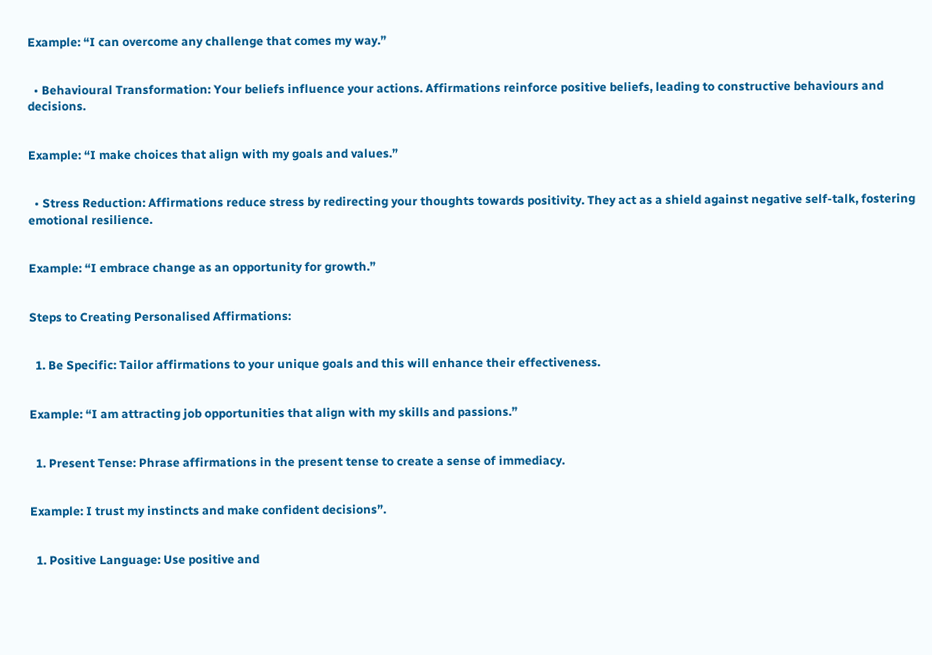Example: “I can overcome any challenge that comes my way.”


  • Behavioural Transformation: Your beliefs influence your actions. Affirmations reinforce positive beliefs, leading to constructive behaviours and decisions.


Example: “I make choices that align with my goals and values.”


  • Stress Reduction: Affirmations reduce stress by redirecting your thoughts towards positivity. They act as a shield against negative self-talk, fostering emotional resilience.


Example: “I embrace change as an opportunity for growth.”


Steps to Creating Personalised Affirmations:


  1. Be Specific: Tailor affirmations to your unique goals and this will enhance their effectiveness.


Example: “I am attracting job opportunities that align with my skills and passions.”


  1. Present Tense: Phrase affirmations in the present tense to create a sense of immediacy.


Example: I trust my instincts and make confident decisions”.


  1. Positive Language: Use positive and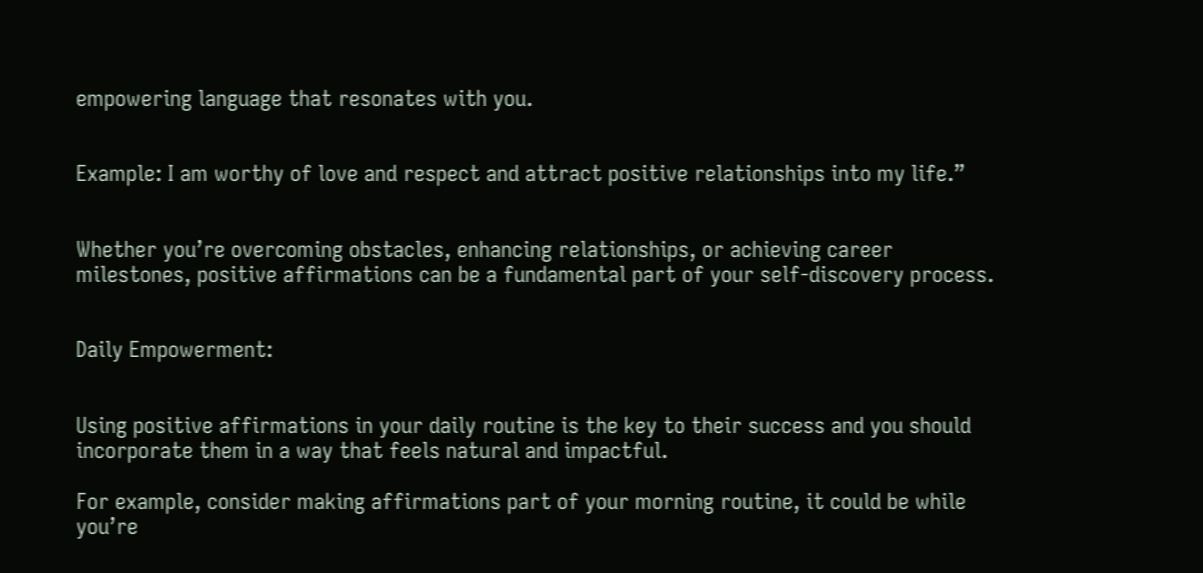empowering language that resonates with you.


Example: I am worthy of love and respect and attract positive relationships into my life.”


Whether you’re overcoming obstacles, enhancing relationships, or achieving career milestones, positive affirmations can be a fundamental part of your self-discovery process.


Daily Empowerment:


Using positive affirmations in your daily routine is the key to their success and you should incorporate them in a way that feels natural and impactful.

For example, consider making affirmations part of your morning routine, it could be while you’re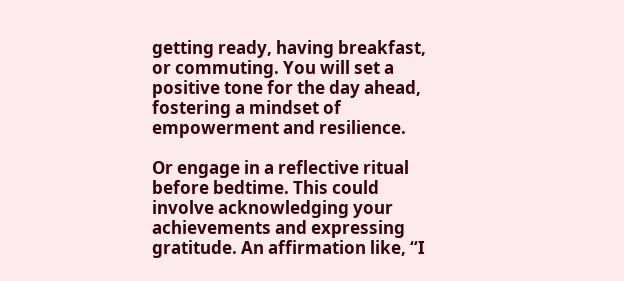getting ready, having breakfast, or commuting. You will set a positive tone for the day ahead, fostering a mindset of empowerment and resilience.

Or engage in a reflective ritual before bedtime. This could involve acknowledging your achievements and expressing gratitude. An affirmation like, “I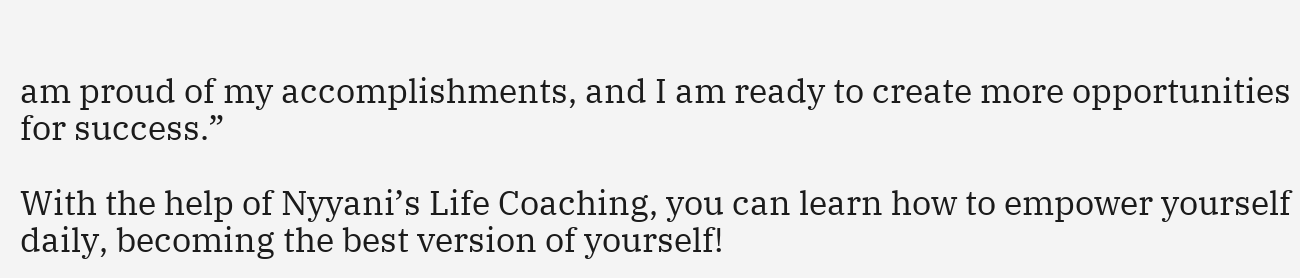am proud of my accomplishments, and I am ready to create more opportunities for success.”

With the help of Nyyani’s Life Coaching, you can learn how to empower yourself daily, becoming the best version of yourself!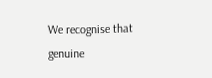We recognise that genuine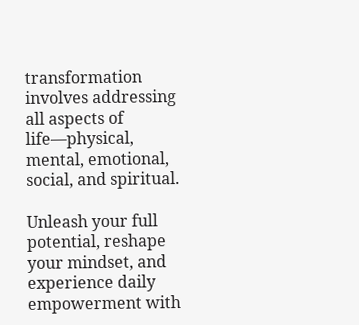transformation involves addressing all aspects of life—physical, mental, emotional, social, and spiritual.

Unleash your full potential, reshape your mindset, and experience daily empowerment with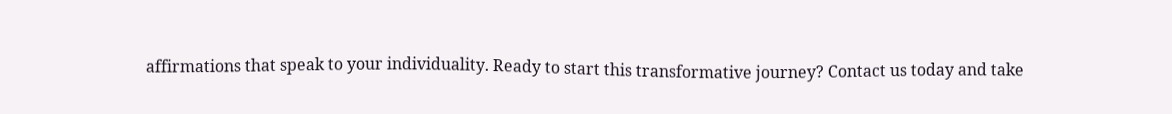affirmations that speak to your individuality. Ready to start this transformative journey? Contact us today and take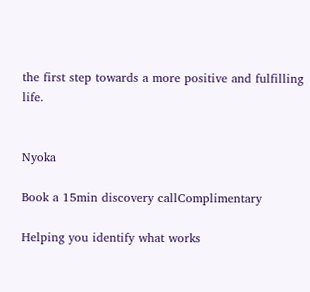the first step towards a more positive and fulfilling life.


Nyoka

Book a 15min discovery callComplimentary

Helping you identify what works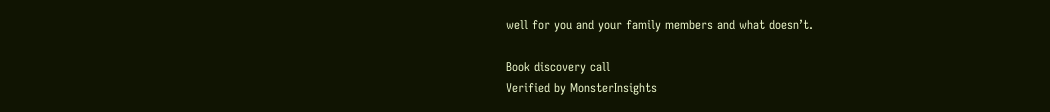well for you and your family members and what doesn’t.

Book discovery call
Verified by MonsterInsights